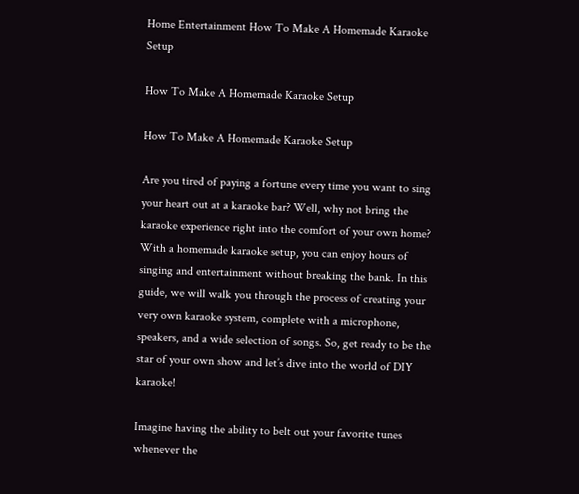Home Entertainment How To Make A Homemade Karaoke Setup

How To Make A Homemade Karaoke Setup

How To Make A Homemade Karaoke Setup

Are you tired of paying a fortune every time you want to sing your heart out at a karaoke bar? Well, why not bring the karaoke experience right into the comfort of your own home? With a homemade karaoke setup, you can enjoy hours of singing and entertainment without breaking the bank. In this guide, we will walk you through the process of creating your very own karaoke system, complete with a microphone, speakers, and a wide selection of songs. So, get ready to be the star of your own show and let’s dive into the world of DIY karaoke!

Imagine having the ability to belt out your favorite tunes whenever the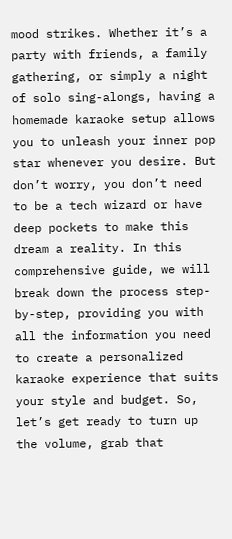mood strikes. Whether it’s a party with friends, a family gathering, or simply a night of solo sing-alongs, having a homemade karaoke setup allows you to unleash your inner pop star whenever you desire. But don’t worry, you don’t need to be a tech wizard or have deep pockets to make this dream a reality. In this comprehensive guide, we will break down the process step-by-step, providing you with all the information you need to create a personalized karaoke experience that suits your style and budget. So, let’s get ready to turn up the volume, grab that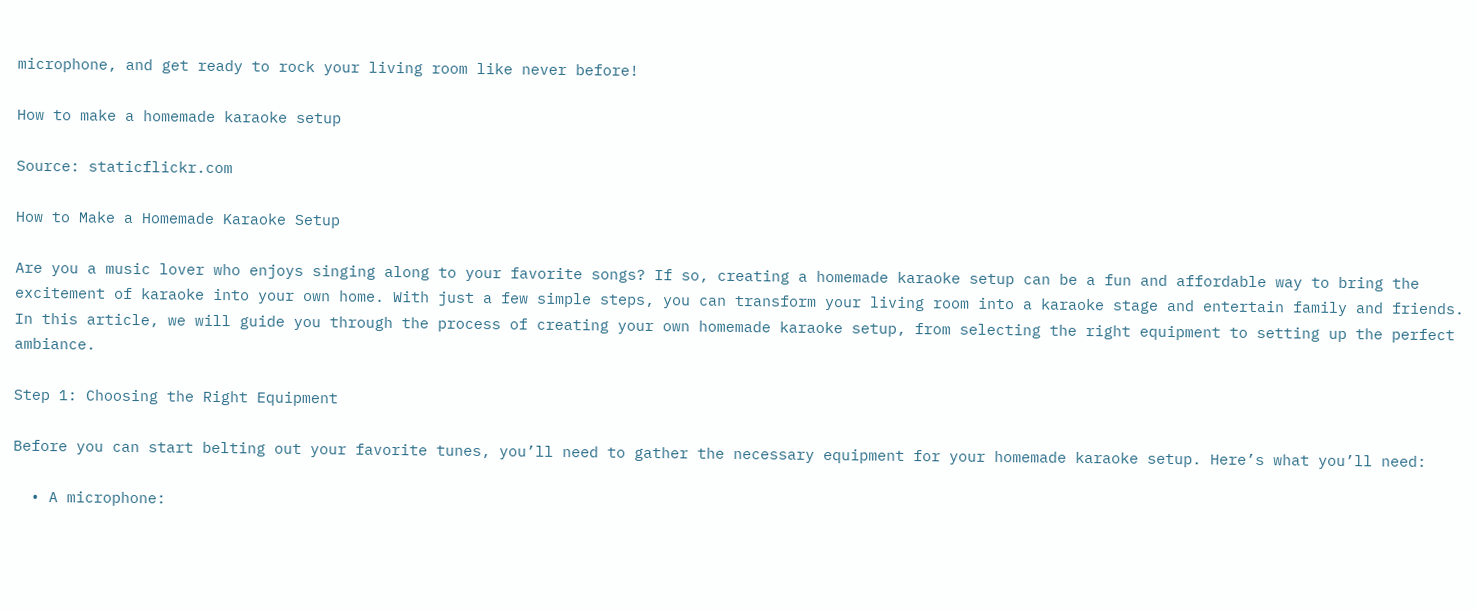microphone, and get ready to rock your living room like never before!

How to make a homemade karaoke setup

Source: staticflickr.com

How to Make a Homemade Karaoke Setup

Are you a music lover who enjoys singing along to your favorite songs? If so, creating a homemade karaoke setup can be a fun and affordable way to bring the excitement of karaoke into your own home. With just a few simple steps, you can transform your living room into a karaoke stage and entertain family and friends. In this article, we will guide you through the process of creating your own homemade karaoke setup, from selecting the right equipment to setting up the perfect ambiance.

Step 1: Choosing the Right Equipment

Before you can start belting out your favorite tunes, you’ll need to gather the necessary equipment for your homemade karaoke setup. Here’s what you’ll need:

  • A microphone: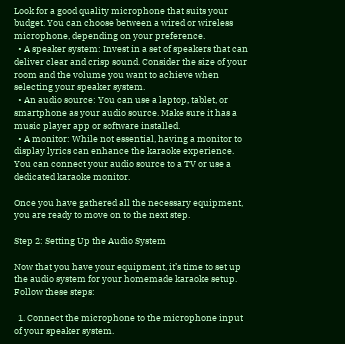Look for a good quality microphone that suits your budget. You can choose between a wired or wireless microphone, depending on your preference.
  • A speaker system: Invest in a set of speakers that can deliver clear and crisp sound. Consider the size of your room and the volume you want to achieve when selecting your speaker system.
  • An audio source: You can use a laptop, tablet, or smartphone as your audio source. Make sure it has a music player app or software installed.
  • A monitor: While not essential, having a monitor to display lyrics can enhance the karaoke experience. You can connect your audio source to a TV or use a dedicated karaoke monitor.

Once you have gathered all the necessary equipment, you are ready to move on to the next step.

Step 2: Setting Up the Audio System

Now that you have your equipment, it’s time to set up the audio system for your homemade karaoke setup. Follow these steps:

  1. Connect the microphone to the microphone input of your speaker system.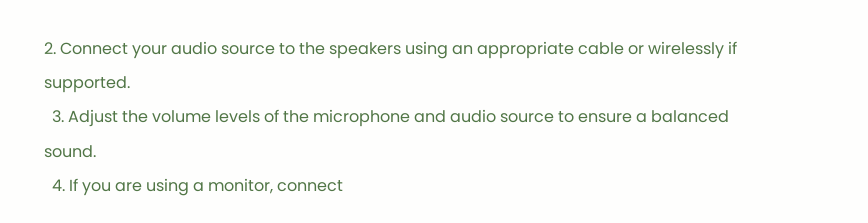2. Connect your audio source to the speakers using an appropriate cable or wirelessly if supported.
  3. Adjust the volume levels of the microphone and audio source to ensure a balanced sound.
  4. If you are using a monitor, connect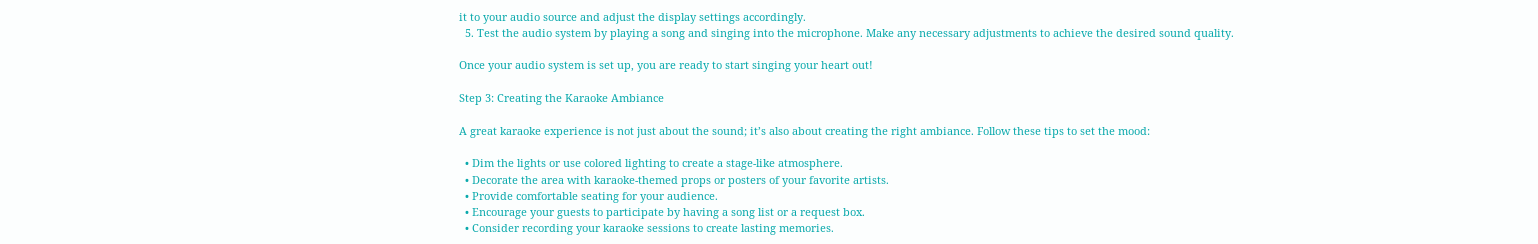it to your audio source and adjust the display settings accordingly.
  5. Test the audio system by playing a song and singing into the microphone. Make any necessary adjustments to achieve the desired sound quality.

Once your audio system is set up, you are ready to start singing your heart out!

Step 3: Creating the Karaoke Ambiance

A great karaoke experience is not just about the sound; it’s also about creating the right ambiance. Follow these tips to set the mood:

  • Dim the lights or use colored lighting to create a stage-like atmosphere.
  • Decorate the area with karaoke-themed props or posters of your favorite artists.
  • Provide comfortable seating for your audience.
  • Encourage your guests to participate by having a song list or a request box.
  • Consider recording your karaoke sessions to create lasting memories.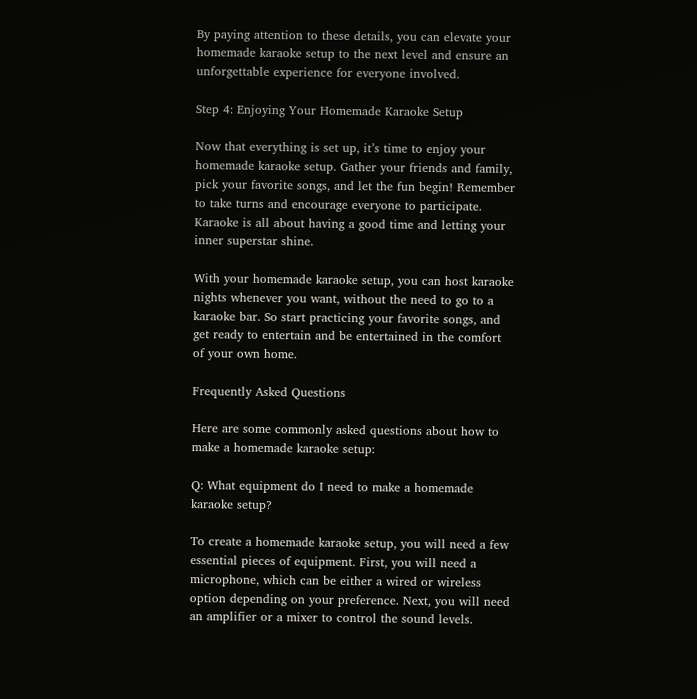By paying attention to these details, you can elevate your homemade karaoke setup to the next level and ensure an unforgettable experience for everyone involved.

Step 4: Enjoying Your Homemade Karaoke Setup

Now that everything is set up, it’s time to enjoy your homemade karaoke setup. Gather your friends and family, pick your favorite songs, and let the fun begin! Remember to take turns and encourage everyone to participate. Karaoke is all about having a good time and letting your inner superstar shine.

With your homemade karaoke setup, you can host karaoke nights whenever you want, without the need to go to a karaoke bar. So start practicing your favorite songs, and get ready to entertain and be entertained in the comfort of your own home.

Frequently Asked Questions

Here are some commonly asked questions about how to make a homemade karaoke setup:

Q: What equipment do I need to make a homemade karaoke setup?

To create a homemade karaoke setup, you will need a few essential pieces of equipment. First, you will need a microphone, which can be either a wired or wireless option depending on your preference. Next, you will need an amplifier or a mixer to control the sound levels.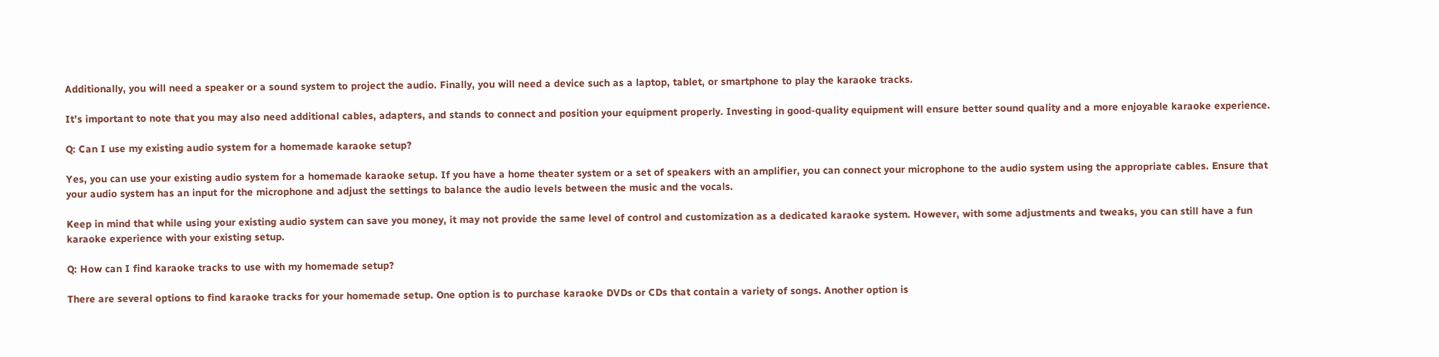Additionally, you will need a speaker or a sound system to project the audio. Finally, you will need a device such as a laptop, tablet, or smartphone to play the karaoke tracks.

It’s important to note that you may also need additional cables, adapters, and stands to connect and position your equipment properly. Investing in good-quality equipment will ensure better sound quality and a more enjoyable karaoke experience.

Q: Can I use my existing audio system for a homemade karaoke setup?

Yes, you can use your existing audio system for a homemade karaoke setup. If you have a home theater system or a set of speakers with an amplifier, you can connect your microphone to the audio system using the appropriate cables. Ensure that your audio system has an input for the microphone and adjust the settings to balance the audio levels between the music and the vocals.

Keep in mind that while using your existing audio system can save you money, it may not provide the same level of control and customization as a dedicated karaoke system. However, with some adjustments and tweaks, you can still have a fun karaoke experience with your existing setup.

Q: How can I find karaoke tracks to use with my homemade setup?

There are several options to find karaoke tracks for your homemade setup. One option is to purchase karaoke DVDs or CDs that contain a variety of songs. Another option is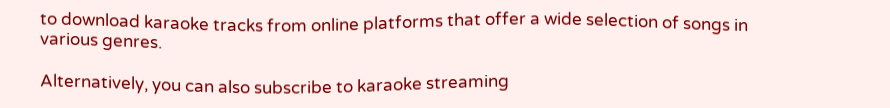to download karaoke tracks from online platforms that offer a wide selection of songs in various genres.

Alternatively, you can also subscribe to karaoke streaming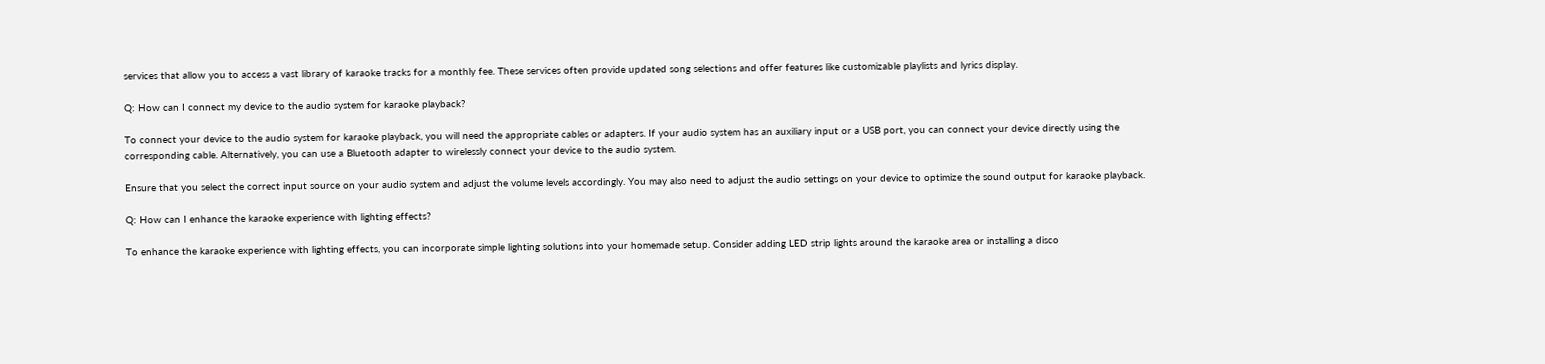services that allow you to access a vast library of karaoke tracks for a monthly fee. These services often provide updated song selections and offer features like customizable playlists and lyrics display.

Q: How can I connect my device to the audio system for karaoke playback?

To connect your device to the audio system for karaoke playback, you will need the appropriate cables or adapters. If your audio system has an auxiliary input or a USB port, you can connect your device directly using the corresponding cable. Alternatively, you can use a Bluetooth adapter to wirelessly connect your device to the audio system.

Ensure that you select the correct input source on your audio system and adjust the volume levels accordingly. You may also need to adjust the audio settings on your device to optimize the sound output for karaoke playback.

Q: How can I enhance the karaoke experience with lighting effects?

To enhance the karaoke experience with lighting effects, you can incorporate simple lighting solutions into your homemade setup. Consider adding LED strip lights around the karaoke area or installing a disco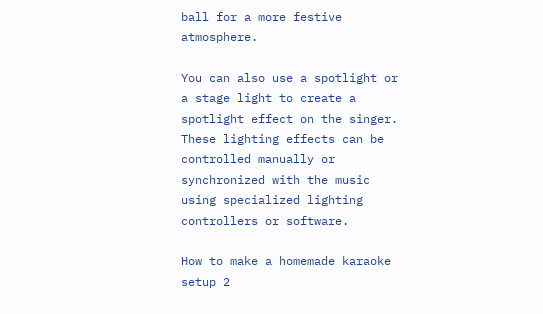ball for a more festive atmosphere.

You can also use a spotlight or a stage light to create a spotlight effect on the singer. These lighting effects can be controlled manually or synchronized with the music using specialized lighting controllers or software.

How to make a homemade karaoke setup 2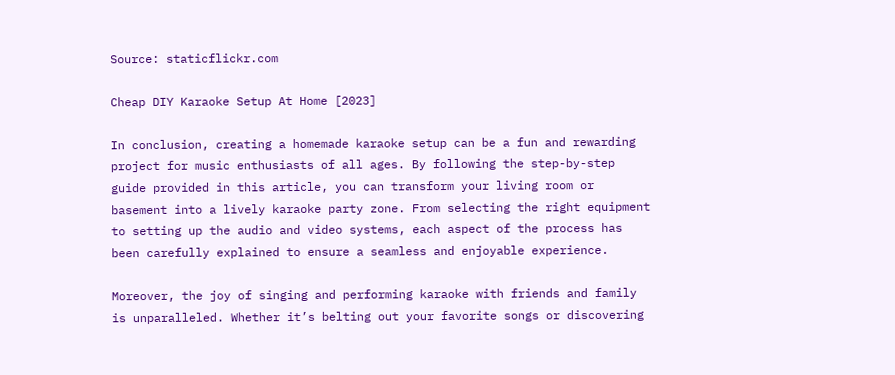Source: staticflickr.com

Cheap DIY Karaoke Setup At Home [2023]

In conclusion, creating a homemade karaoke setup can be a fun and rewarding project for music enthusiasts of all ages. By following the step-by-step guide provided in this article, you can transform your living room or basement into a lively karaoke party zone. From selecting the right equipment to setting up the audio and video systems, each aspect of the process has been carefully explained to ensure a seamless and enjoyable experience.

Moreover, the joy of singing and performing karaoke with friends and family is unparalleled. Whether it’s belting out your favorite songs or discovering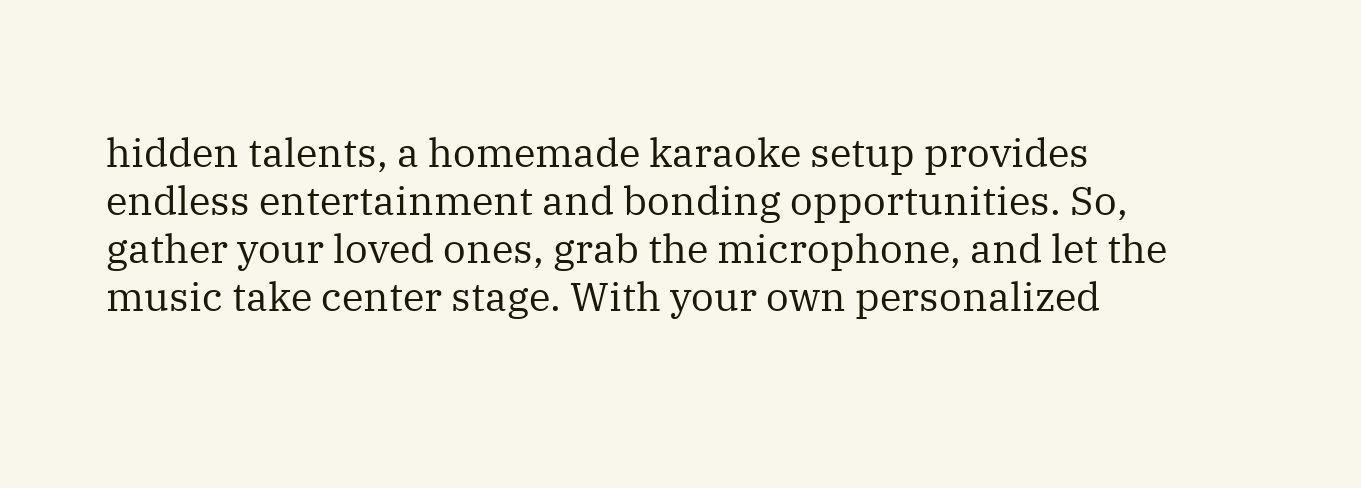hidden talents, a homemade karaoke setup provides endless entertainment and bonding opportunities. So, gather your loved ones, grab the microphone, and let the music take center stage. With your own personalized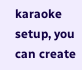karaoke setup, you can create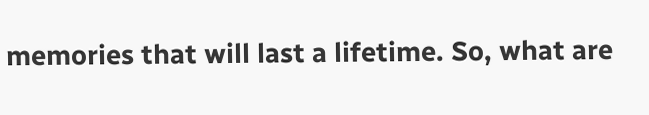memories that will last a lifetime. So, what are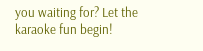you waiting for? Let the karaoke fun begin!